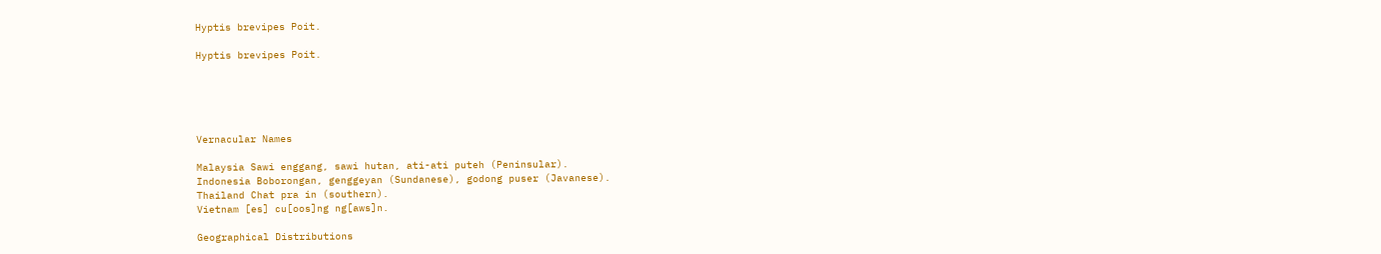Hyptis brevipes Poit.

Hyptis brevipes Poit.





Vernacular Names

Malaysia Sawi enggang, sawi hutan, ati-ati puteh (Peninsular).
Indonesia Boborongan, genggeyan (Sundanese), godong puser (Javanese).
Thailand Chat pra in (southern).
Vietnam [es] cu[oos]ng ng[aws]n.

Geographical Distributions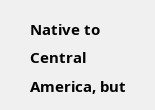Native to Central America, but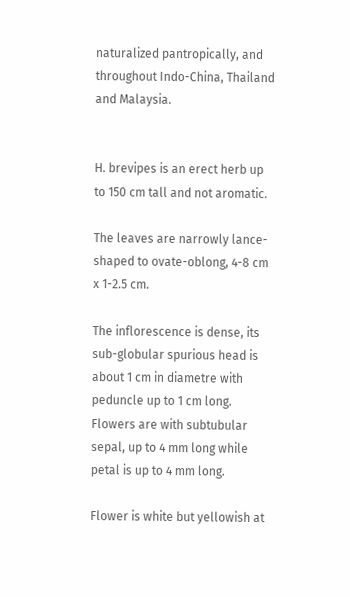naturalized pantropically, and throughout Indo-China, Thailand and Malaysia.


H. brevipes is an erect herb up to 150 cm tall and not aromatic.

The leaves are narrowly lance-shaped to ovate-oblong, 4-8 cm x 1-2.5 cm.

The inflorescence is dense, its sub-globular spurious head is about 1 cm in diametre with peduncle up to 1 cm long. Flowers are with subtubular sepal, up to 4 mm long while petal is up to 4 mm long.

Flower is white but yellowish at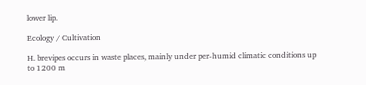lower lip.

Ecology / Cultivation

H. brevipes occurs in waste places, mainly under per-humid climatic conditions up to 1200 m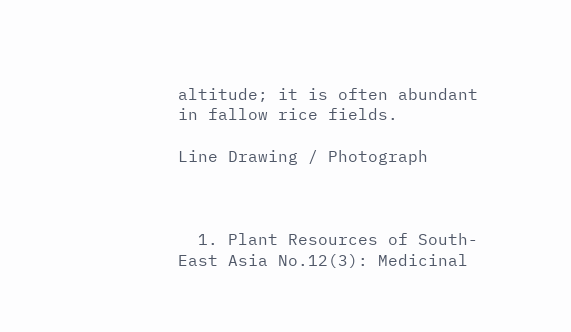altitude; it is often abundant in fallow rice fields.

Line Drawing / Photograph



  1. Plant Resources of South-East Asia No.12(3): Medicinal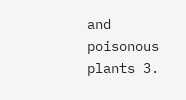and poisonous plants 3.